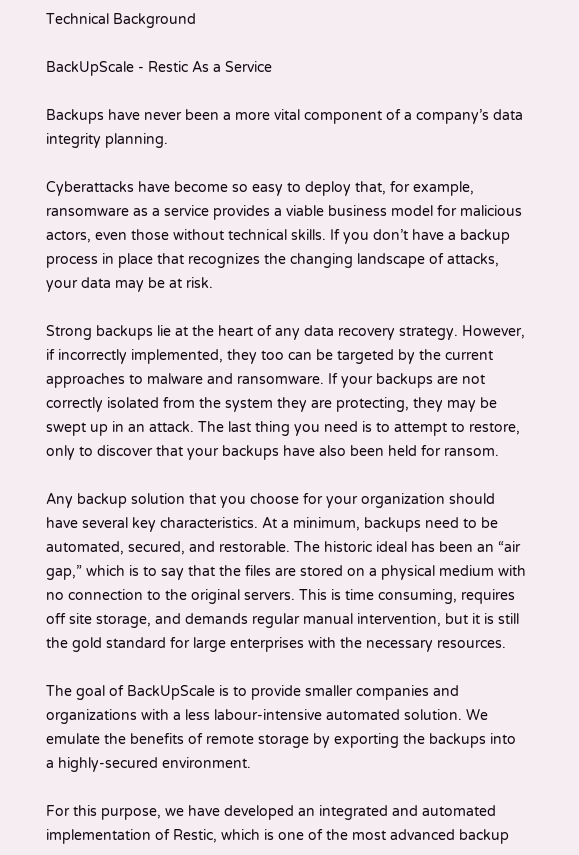Technical Background

BackUpScale - Restic As a Service

Backups have never been a more vital component of a company’s data integrity planning.

Cyberattacks have become so easy to deploy that, for example, ransomware as a service provides a viable business model for malicious actors, even those without technical skills. If you don’t have a backup process in place that recognizes the changing landscape of attacks, your data may be at risk.

Strong backups lie at the heart of any data recovery strategy. However, if incorrectly implemented, they too can be targeted by the current approaches to malware and ransomware. If your backups are not correctly isolated from the system they are protecting, they may be swept up in an attack. The last thing you need is to attempt to restore, only to discover that your backups have also been held for ransom.

Any backup solution that you choose for your organization should have several key characteristics. At a minimum, backups need to be automated, secured, and restorable. The historic ideal has been an “air gap,” which is to say that the files are stored on a physical medium with no connection to the original servers. This is time consuming, requires off site storage, and demands regular manual intervention, but it is still the gold standard for large enterprises with the necessary resources.

The goal of BackUpScale is to provide smaller companies and organizations with a less labour-intensive automated solution. We emulate the benefits of remote storage by exporting the backups into a highly-secured environment.

For this purpose, we have developed an integrated and automated implementation of Restic, which is one of the most advanced backup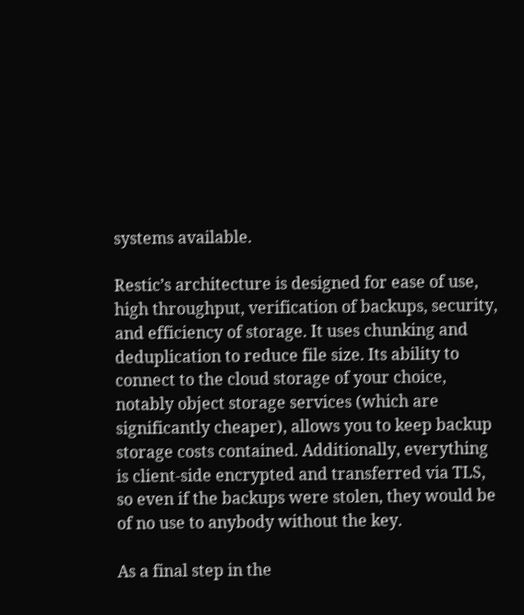systems available.

Restic’s architecture is designed for ease of use, high throughput, verification of backups, security, and efficiency of storage. It uses chunking and deduplication to reduce file size. Its ability to connect to the cloud storage of your choice, notably object storage services (which are significantly cheaper), allows you to keep backup storage costs contained. Additionally, everything is client-side encrypted and transferred via TLS, so even if the backups were stolen, they would be of no use to anybody without the key.

As a final step in the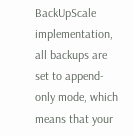BackUpScale implementation, all backups are set to append-only mode, which means that your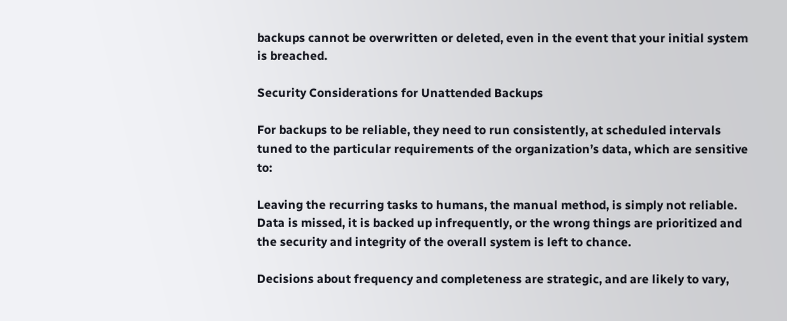backups cannot be overwritten or deleted, even in the event that your initial system is breached.

Security Considerations for Unattended Backups

For backups to be reliable, they need to run consistently, at scheduled intervals tuned to the particular requirements of the organization’s data, which are sensitive to:

Leaving the recurring tasks to humans, the manual method, is simply not reliable. Data is missed, it is backed up infrequently, or the wrong things are prioritized and the security and integrity of the overall system is left to chance.

Decisions about frequency and completeness are strategic, and are likely to vary,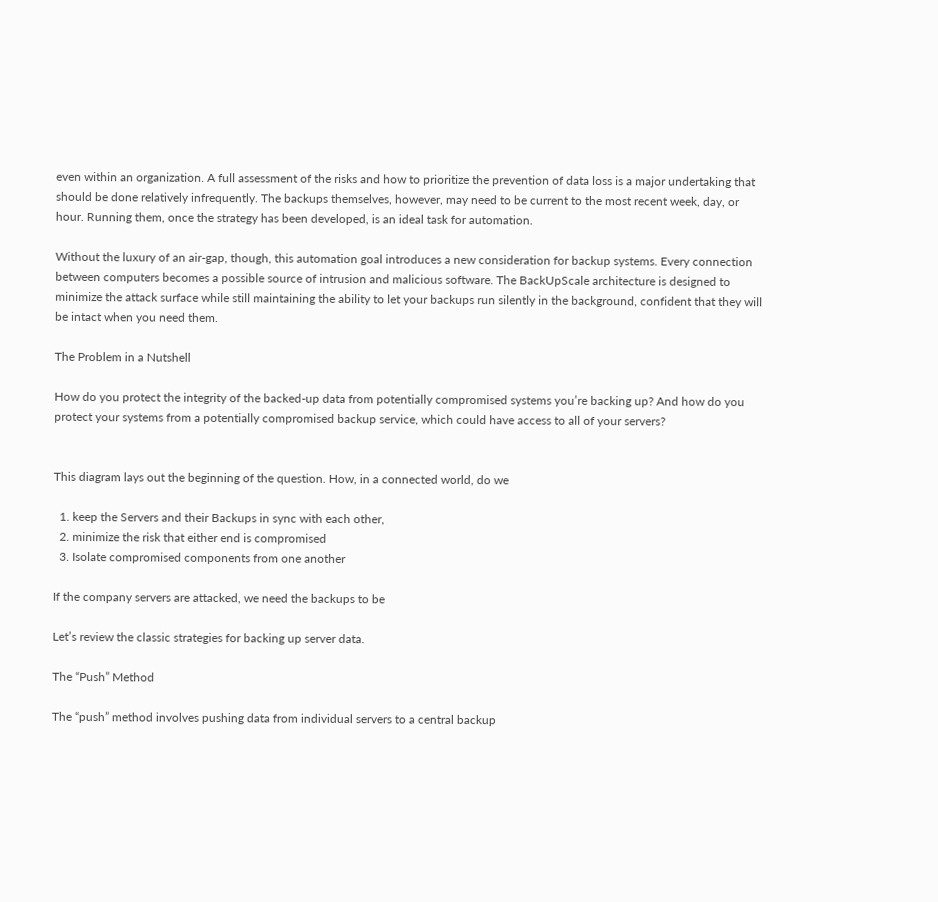even within an organization. A full assessment of the risks and how to prioritize the prevention of data loss is a major undertaking that should be done relatively infrequently. The backups themselves, however, may need to be current to the most recent week, day, or hour. Running them, once the strategy has been developed, is an ideal task for automation.

Without the luxury of an air-gap, though, this automation goal introduces a new consideration for backup systems. Every connection between computers becomes a possible source of intrusion and malicious software. The BackUpScale architecture is designed to minimize the attack surface while still maintaining the ability to let your backups run silently in the background, confident that they will be intact when you need them.

The Problem in a Nutshell

How do you protect the integrity of the backed-up data from potentially compromised systems you’re backing up? And how do you protect your systems from a potentially compromised backup service, which could have access to all of your servers?


This diagram lays out the beginning of the question. How, in a connected world, do we

  1. keep the Servers and their Backups in sync with each other,
  2. minimize the risk that either end is compromised
  3. Isolate compromised components from one another

If the company servers are attacked, we need the backups to be

Let’s review the classic strategies for backing up server data.

The “Push” Method

The “push” method involves pushing data from individual servers to a central backup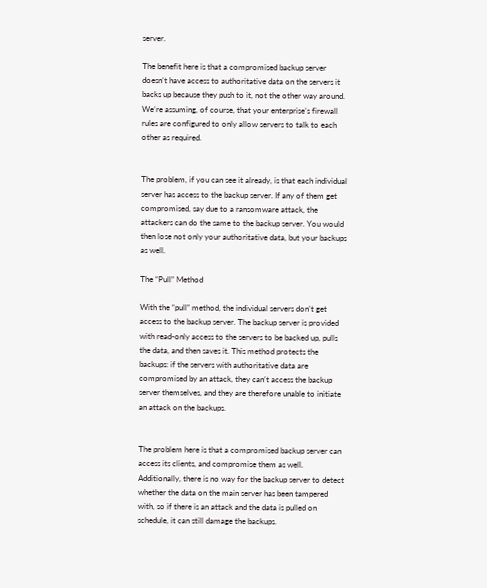server.

The benefit here is that a compromised backup server doesn’t have access to authoritative data on the servers it backs up because they push to it, not the other way around. We’re assuming, of course, that your enterprise’s firewall rules are configured to only allow servers to talk to each other as required.


The problem, if you can see it already, is that each individual server has access to the backup server. If any of them get compromised, say due to a ransomware attack, the attackers can do the same to the backup server. You would then lose not only your authoritative data, but your backups as well.

The “Pull” Method

With the “pull” method, the individual servers don’t get access to the backup server. The backup server is provided with read-only access to the servers to be backed up, pulls the data, and then saves it. This method protects the backups: if the servers with authoritative data are compromised by an attack, they can’t access the backup server themselves, and they are therefore unable to initiate an attack on the backups.


The problem here is that a compromised backup server can access its clients, and compromise them as well. Additionally, there is no way for the backup server to detect whether the data on the main server has been tampered with, so if there is an attack and the data is pulled on schedule, it can still damage the backups.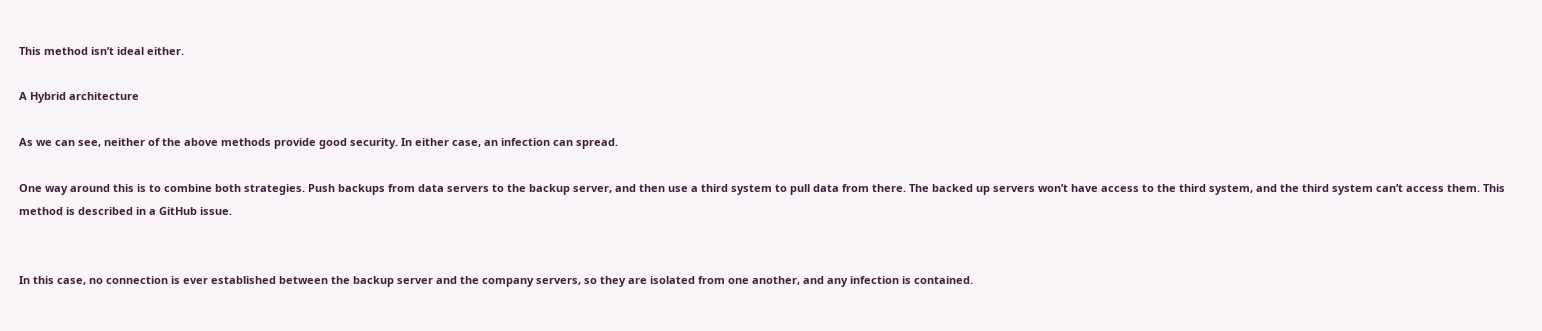This method isn’t ideal either.

A Hybrid architecture

As we can see, neither of the above methods provide good security. In either case, an infection can spread.

One way around this is to combine both strategies. Push backups from data servers to the backup server, and then use a third system to pull data from there. The backed up servers won’t have access to the third system, and the third system can’t access them. This method is described in a GitHub issue.


In this case, no connection is ever established between the backup server and the company servers, so they are isolated from one another, and any infection is contained.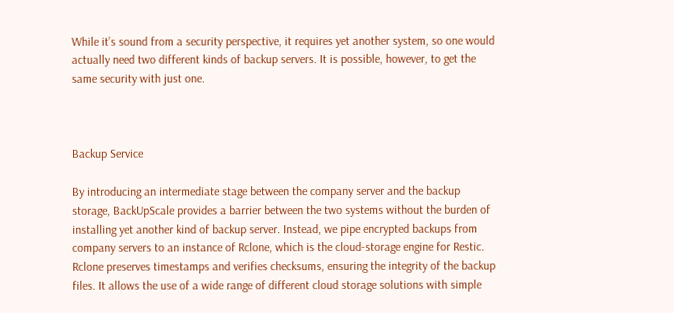While it’s sound from a security perspective, it requires yet another system, so one would actually need two different kinds of backup servers. It is possible, however, to get the same security with just one.



Backup Service

By introducing an intermediate stage between the company server and the backup storage, BackUpScale provides a barrier between the two systems without the burden of installing yet another kind of backup server. Instead, we pipe encrypted backups from company servers to an instance of Rclone, which is the cloud-storage engine for Restic. Rclone preserves timestamps and verifies checksums, ensuring the integrity of the backup files. It allows the use of a wide range of different cloud storage solutions with simple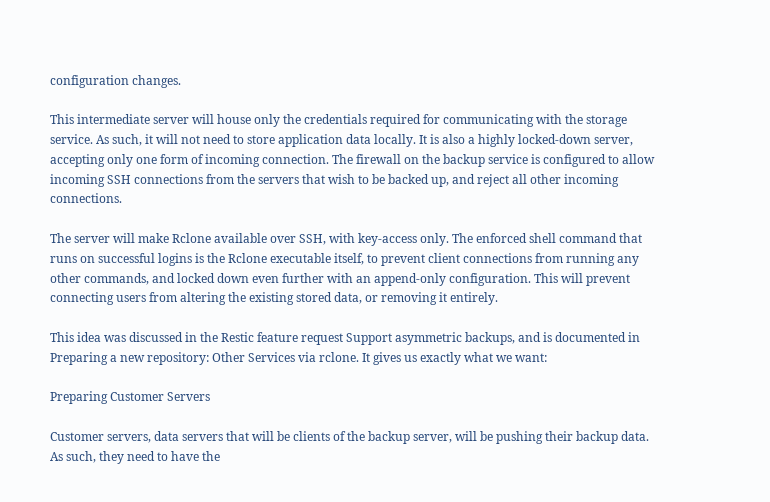configuration changes.

This intermediate server will house only the credentials required for communicating with the storage service. As such, it will not need to store application data locally. It is also a highly locked-down server, accepting only one form of incoming connection. The firewall on the backup service is configured to allow incoming SSH connections from the servers that wish to be backed up, and reject all other incoming connections.

The server will make Rclone available over SSH, with key-access only. The enforced shell command that runs on successful logins is the Rclone executable itself, to prevent client connections from running any other commands, and locked down even further with an append-only configuration. This will prevent connecting users from altering the existing stored data, or removing it entirely.

This idea was discussed in the Restic feature request Support asymmetric backups, and is documented in Preparing a new repository: Other Services via rclone. It gives us exactly what we want:

Preparing Customer Servers

Customer servers, data servers that will be clients of the backup server, will be pushing their backup data. As such, they need to have the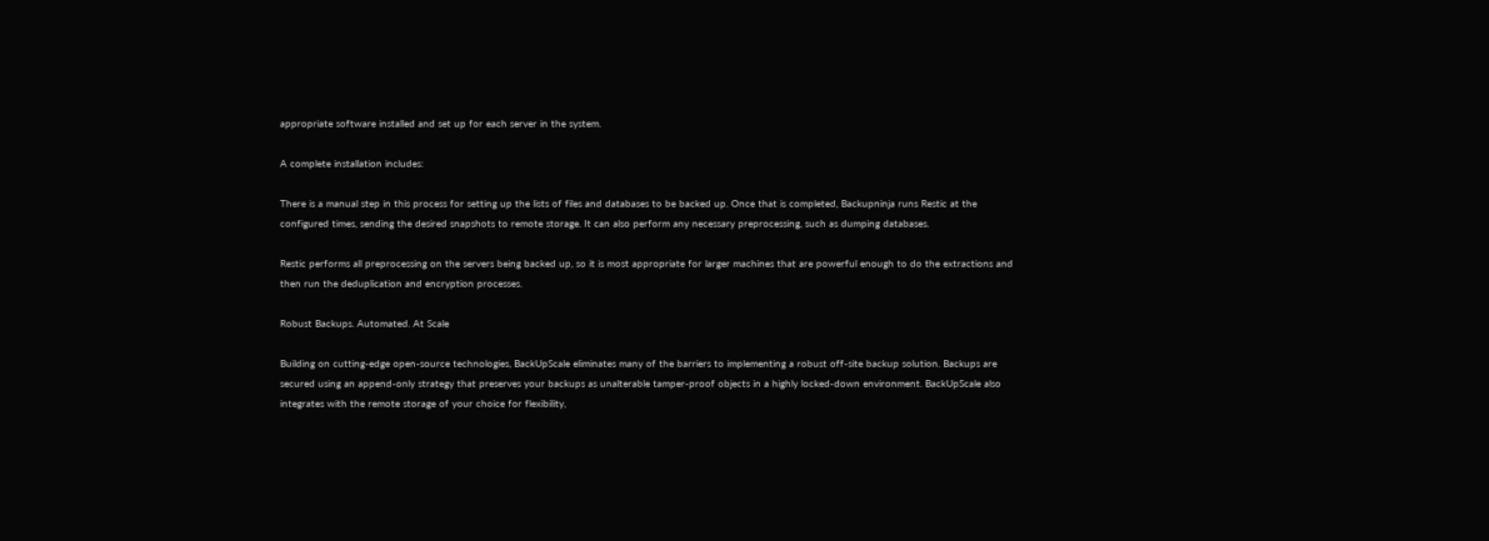appropriate software installed and set up for each server in the system.

A complete installation includes:

There is a manual step in this process for setting up the lists of files and databases to be backed up. Once that is completed, Backupninja runs Restic at the configured times, sending the desired snapshots to remote storage. It can also perform any necessary preprocessing, such as dumping databases.

Restic performs all preprocessing on the servers being backed up, so it is most appropriate for larger machines that are powerful enough to do the extractions and then run the deduplication and encryption processes.

Robust Backups. Automated. At Scale

Building on cutting-edge open-source technologies, BackUpScale eliminates many of the barriers to implementing a robust off-site backup solution. Backups are secured using an append-only strategy that preserves your backups as unalterable tamper-proof objects in a highly locked-down environment. BackUpScale also integrates with the remote storage of your choice for flexibility,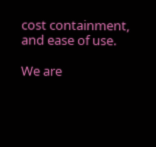cost containment, and ease of use.

We are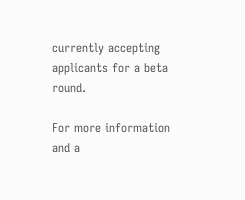currently accepting applicants for a beta round.

For more information and a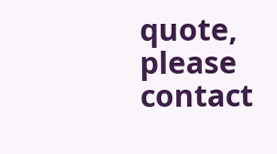quote, please contact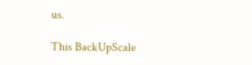us.

This BackUpScale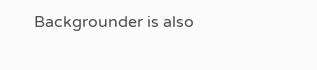Backgrounder is also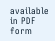available in PDF form